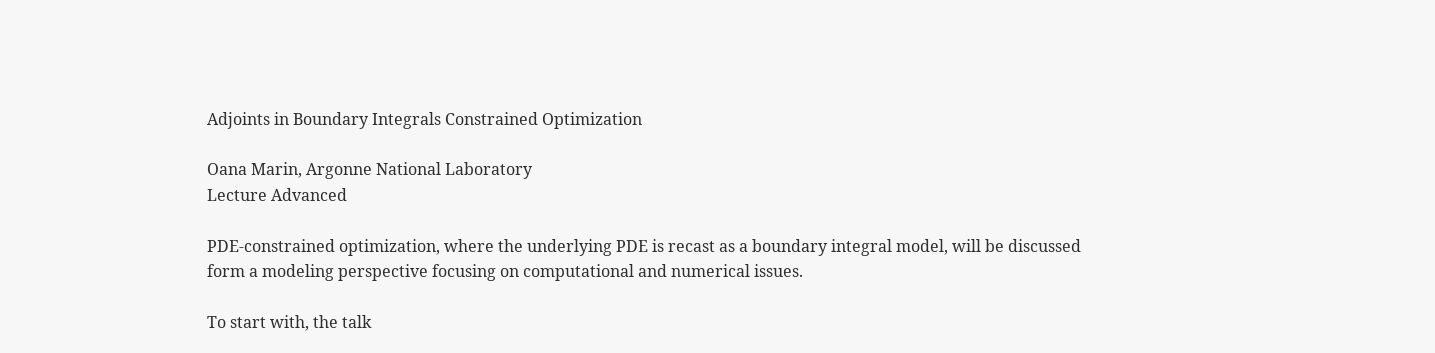Adjoints in Boundary Integrals Constrained Optimization

Oana Marin, Argonne National Laboratory
Lecture Advanced

PDE-constrained optimization, where the underlying PDE is recast as a boundary integral model, will be discussed form a modeling perspective focusing on computational and numerical issues.

To start with, the talk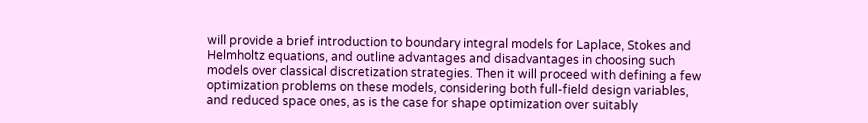will provide a brief introduction to boundary integral models for Laplace, Stokes and Helmholtz equations, and outline advantages and disadvantages in choosing such models over classical discretization strategies. Then it will proceed with defining a few optimization problems on these models, considering both full-field design variables, and reduced space ones, as is the case for shape optimization over suitably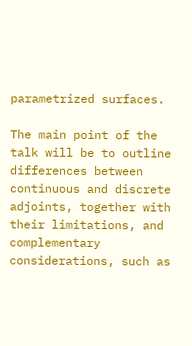parametrized surfaces.

The main point of the talk will be to outline differences between continuous and discrete adjoints, together with their limitations, and complementary considerations, such as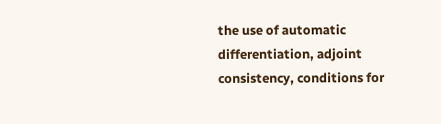the use of automatic differentiation, adjoint consistency, conditions for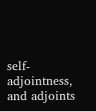self-adjointness, and adjoints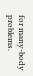for many-body problems.